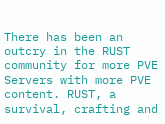There has been an outcry in the RUST community for more PVE Servers with more PVE content. RUST, a survival, crafting and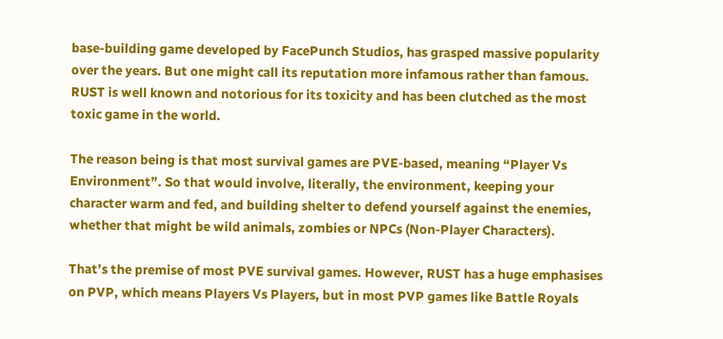base-building game developed by FacePunch Studios, has grasped massive popularity over the years. But one might call its reputation more infamous rather than famous. RUST is well known and notorious for its toxicity and has been clutched as the most toxic game in the world.

The reason being is that most survival games are PVE-based, meaning “Player Vs Environment”. So that would involve, literally, the environment, keeping your character warm and fed, and building shelter to defend yourself against the enemies, whether that might be wild animals, zombies or NPCs (Non-Player Characters).

That’s the premise of most PVE survival games. However, RUST has a huge emphasises on PVP, which means Players Vs Players, but in most PVP games like Battle Royals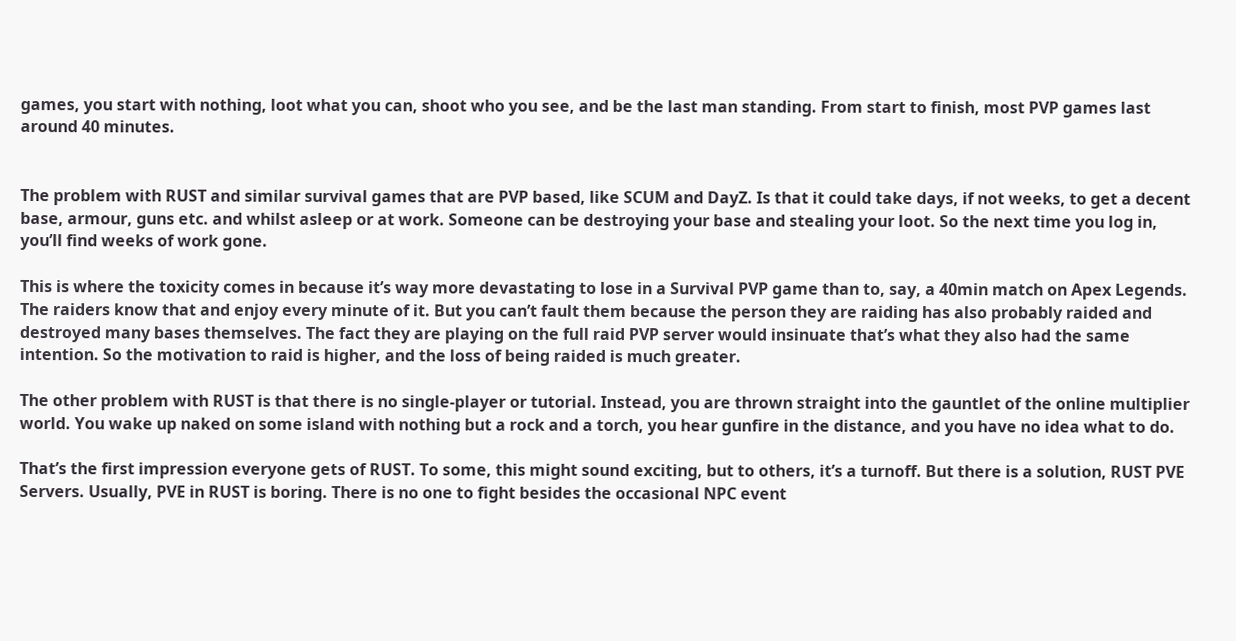games, you start with nothing, loot what you can, shoot who you see, and be the last man standing. From start to finish, most PVP games last around 40 minutes.


The problem with RUST and similar survival games that are PVP based, like SCUM and DayZ. Is that it could take days, if not weeks, to get a decent base, armour, guns etc. and whilst asleep or at work. Someone can be destroying your base and stealing your loot. So the next time you log in, you’ll find weeks of work gone.

This is where the toxicity comes in because it’s way more devastating to lose in a Survival PVP game than to, say, a 40min match on Apex Legends. The raiders know that and enjoy every minute of it. But you can’t fault them because the person they are raiding has also probably raided and destroyed many bases themselves. The fact they are playing on the full raid PVP server would insinuate that’s what they also had the same intention. So the motivation to raid is higher, and the loss of being raided is much greater.

The other problem with RUST is that there is no single-player or tutorial. Instead, you are thrown straight into the gauntlet of the online multiplier world. You wake up naked on some island with nothing but a rock and a torch, you hear gunfire in the distance, and you have no idea what to do.

That’s the first impression everyone gets of RUST. To some, this might sound exciting, but to others, it’s a turnoff. But there is a solution, RUST PVE Servers. Usually, PVE in RUST is boring. There is no one to fight besides the occasional NPC event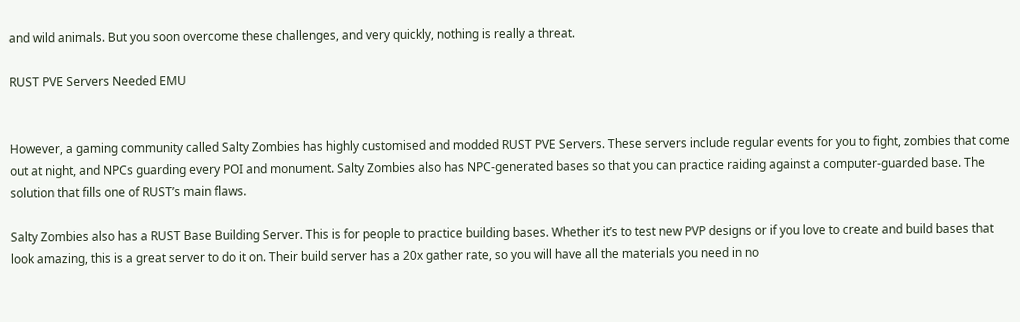and wild animals. But you soon overcome these challenges, and very quickly, nothing is really a threat.

RUST PVE Servers Needed EMU


However, a gaming community called Salty Zombies has highly customised and modded RUST PVE Servers. These servers include regular events for you to fight, zombies that come out at night, and NPCs guarding every POI and monument. Salty Zombies also has NPC-generated bases so that you can practice raiding against a computer-guarded base. The solution that fills one of RUST’s main flaws.

Salty Zombies also has a RUST Base Building Server. This is for people to practice building bases. Whether it’s to test new PVP designs or if you love to create and build bases that look amazing, this is a great server to do it on. Their build server has a 20x gather rate, so you will have all the materials you need in no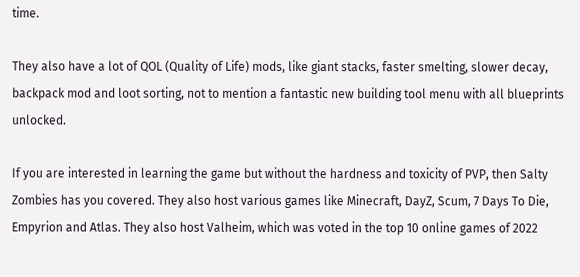time.

They also have a lot of QOL (Quality of Life) mods, like giant stacks, faster smelting, slower decay, backpack mod and loot sorting, not to mention a fantastic new building tool menu with all blueprints unlocked.

If you are interested in learning the game but without the hardness and toxicity of PVP, then Salty Zombies has you covered. They also host various games like Minecraft, DayZ, Scum, 7 Days To Die, Empyrion and Atlas. They also host Valheim, which was voted in the top 10 online games of 2022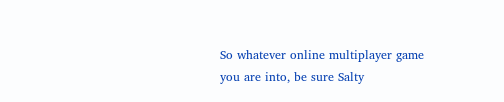So whatever online multiplayer game you are into, be sure Salty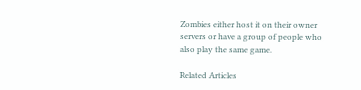Zombies either host it on their owner servers or have a group of people who also play the same game.

Related Articles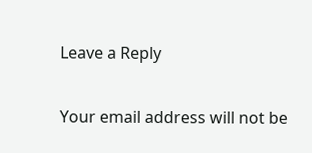Leave a Reply

Your email address will not be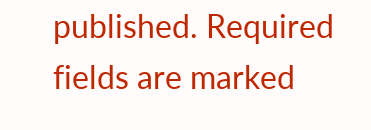published. Required fields are marked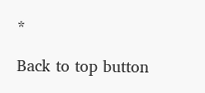*

Back to top button